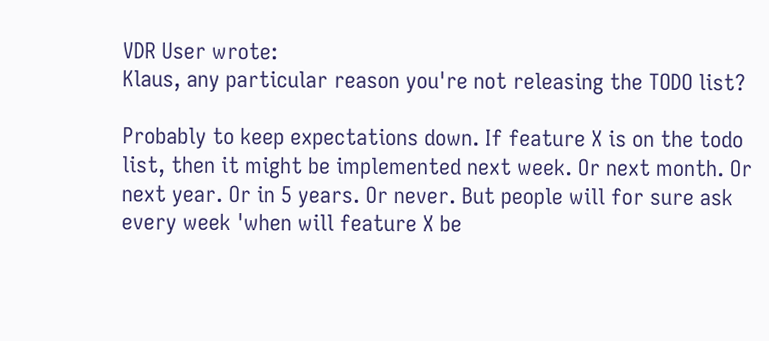VDR User wrote:
Klaus, any particular reason you're not releasing the TODO list?

Probably to keep expectations down. If feature X is on the todo list, then it might be implemented next week. Or next month. Or next year. Or in 5 years. Or never. But people will for sure ask every week 'when will feature X be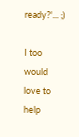ready?'... ;)

I too would love to help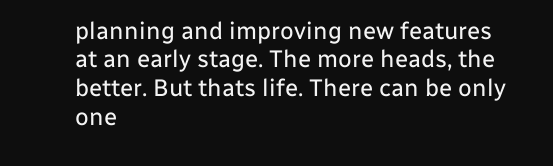planning and improving new features at an early stage. The more heads, the better. But thats life. There can be only one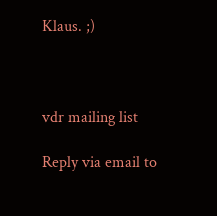Klaus. ;)



vdr mailing list

Reply via email to